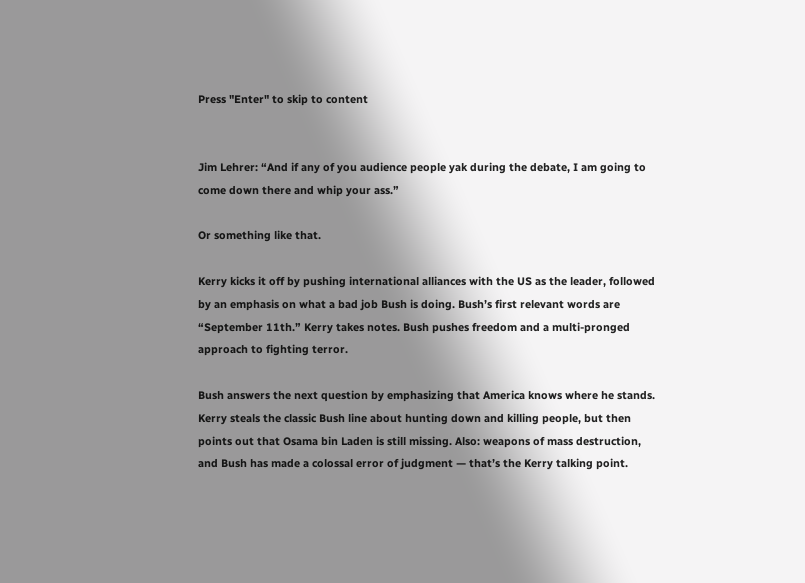Press "Enter" to skip to content


Jim Lehrer: “And if any of you audience people yak during the debate, I am going to come down there and whip your ass.”

Or something like that.

Kerry kicks it off by pushing international alliances with the US as the leader, followed by an emphasis on what a bad job Bush is doing. Bush’s first relevant words are “September 11th.” Kerry takes notes. Bush pushes freedom and a multi-pronged approach to fighting terror.

Bush answers the next question by emphasizing that America knows where he stands. Kerry steals the classic Bush line about hunting down and killing people, but then points out that Osama bin Laden is still missing. Also: weapons of mass destruction, and Bush has made a colossal error of judgment — that’s the Kerry talking point.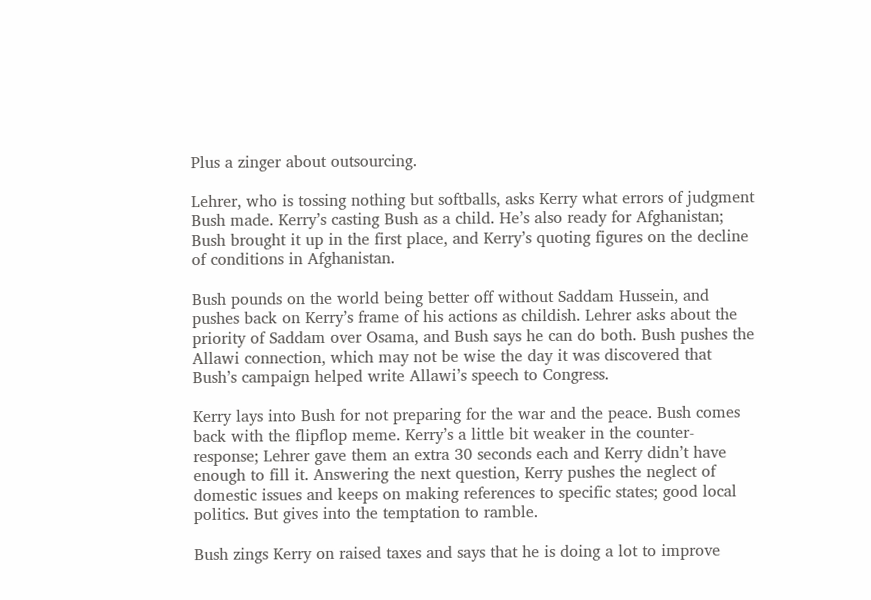Plus a zinger about outsourcing.

Lehrer, who is tossing nothing but softballs, asks Kerry what errors of judgment Bush made. Kerry’s casting Bush as a child. He’s also ready for Afghanistan; Bush brought it up in the first place, and Kerry’s quoting figures on the decline of conditions in Afghanistan.

Bush pounds on the world being better off without Saddam Hussein, and pushes back on Kerry’s frame of his actions as childish. Lehrer asks about the priority of Saddam over Osama, and Bush says he can do both. Bush pushes the Allawi connection, which may not be wise the day it was discovered that Bush’s campaign helped write Allawi’s speech to Congress.

Kerry lays into Bush for not preparing for the war and the peace. Bush comes back with the flipflop meme. Kerry’s a little bit weaker in the counter-response; Lehrer gave them an extra 30 seconds each and Kerry didn’t have enough to fill it. Answering the next question, Kerry pushes the neglect of domestic issues and keeps on making references to specific states; good local politics. But gives into the temptation to ramble.

Bush zings Kerry on raised taxes and says that he is doing a lot to improve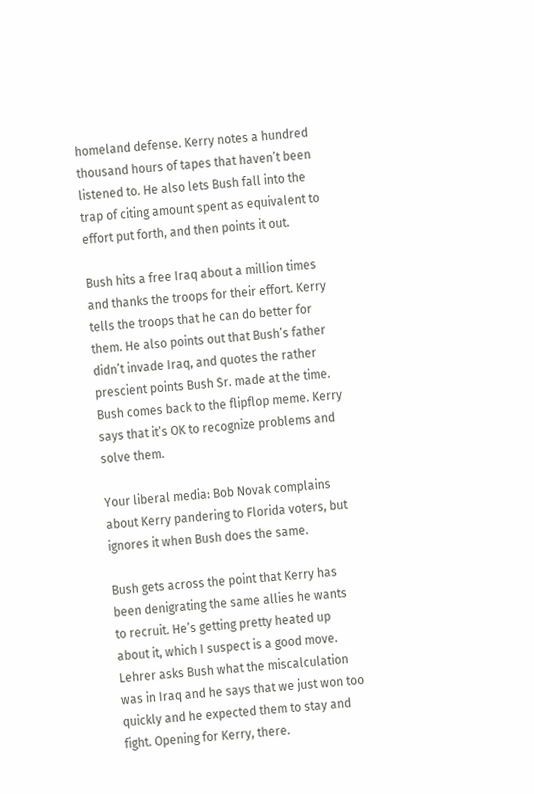homeland defense. Kerry notes a hundred thousand hours of tapes that haven’t been listened to. He also lets Bush fall into the trap of citing amount spent as equivalent to effort put forth, and then points it out.

Bush hits a free Iraq about a million times and thanks the troops for their effort. Kerry tells the troops that he can do better for them. He also points out that Bush’s father didn’t invade Iraq, and quotes the rather prescient points Bush Sr. made at the time. Bush comes back to the flipflop meme. Kerry says that it’s OK to recognize problems and solve them.

Your liberal media: Bob Novak complains about Kerry pandering to Florida voters, but ignores it when Bush does the same.

Bush gets across the point that Kerry has been denigrating the same allies he wants to recruit. He’s getting pretty heated up about it, which I suspect is a good move. Lehrer asks Bush what the miscalculation was in Iraq and he says that we just won too quickly and he expected them to stay and fight. Opening for Kerry, there.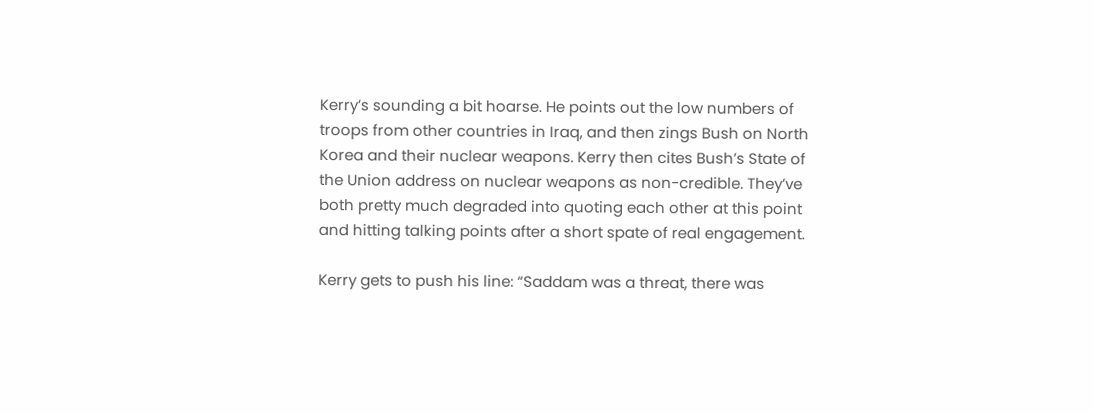Kerry’s sounding a bit hoarse. He points out the low numbers of troops from other countries in Iraq, and then zings Bush on North Korea and their nuclear weapons. Kerry then cites Bush’s State of the Union address on nuclear weapons as non-credible. They’ve both pretty much degraded into quoting each other at this point and hitting talking points after a short spate of real engagement.

Kerry gets to push his line: “Saddam was a threat, there was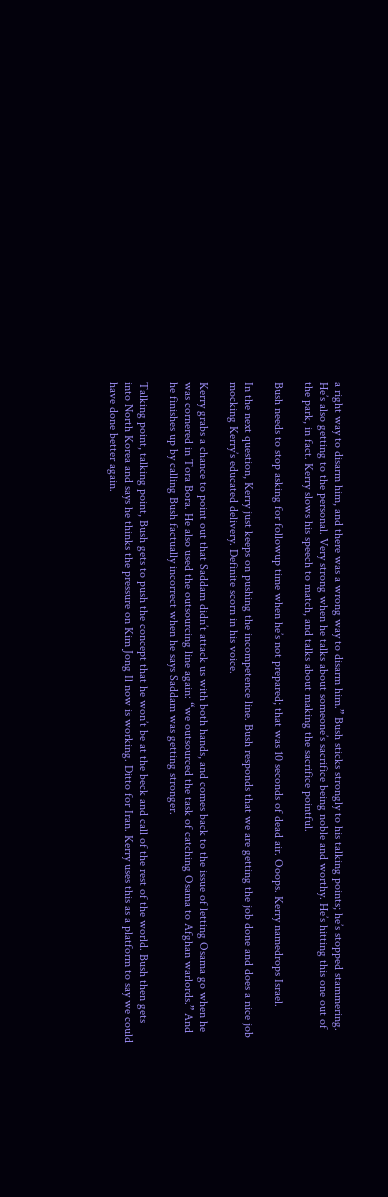a right way to disarm him, and there was a wrong way to disarm him.” Bush sticks strongly to his talking points; he’s stopped stammering. He’s also getting to the personal. Very strong when he talks about someone’s sacrifice being noble and worthy. He’s hitting this one out of the park, in fact. Kerry slows his speech to match, and talks about making the sacrifice pointful.

Bush needs to stop asking for followup time when he’s not prepared; that was 10 seconds of dead air. Ooops. Kerry namedrops Israel.

In the next question, Kerry just keeps on pushing the incompetence line. Bush responds that we are getting the job done and does a nice job mocking Kerry’s educated delivery. Definite scorn in his voice.

Kerry grabs a chance to point out that Saddam didn’t attack us with both hands, and comes back to the issue of letting Osama go when he was cornered in Tora Bora. He also used the outsourcing line again: “we outsourced the task of catching Osama to Afghan warlords.” And he finishes up by calling Bush factually incorrect when he says Saddam was getting stronger.

Talking point, talking point, Bush gets to push the concept that he won’t be at the beck and call of the rest of the world. Bush then gets into North Korea and says he thinks the pressure on Kim Jong Il now is working. Ditto for Iran. Kerry uses this as a platform to say we could have done better again.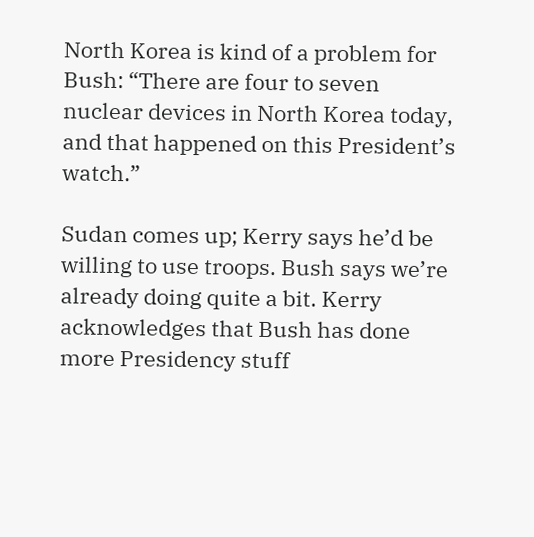North Korea is kind of a problem for Bush: “There are four to seven nuclear devices in North Korea today, and that happened on this President’s watch.”

Sudan comes up; Kerry says he’d be willing to use troops. Bush says we’re already doing quite a bit. Kerry acknowledges that Bush has done more Presidency stuff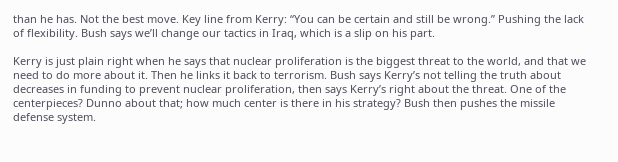than he has. Not the best move. Key line from Kerry: “You can be certain and still be wrong.” Pushing the lack of flexibility. Bush says we’ll change our tactics in Iraq, which is a slip on his part.

Kerry is just plain right when he says that nuclear proliferation is the biggest threat to the world, and that we need to do more about it. Then he links it back to terrorism. Bush says Kerry’s not telling the truth about decreases in funding to prevent nuclear proliferation, then says Kerry’s right about the threat. One of the centerpieces? Dunno about that; how much center is there in his strategy? Bush then pushes the missile defense system.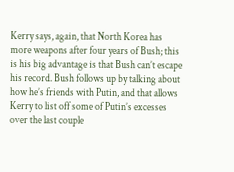Kerry says, again, that North Korea has more weapons after four years of Bush; this is his big advantage is that Bush can’t escape his record. Bush follows up by talking about how he’s friends with Putin, and that allows Kerry to list off some of Putin’s excesses over the last couple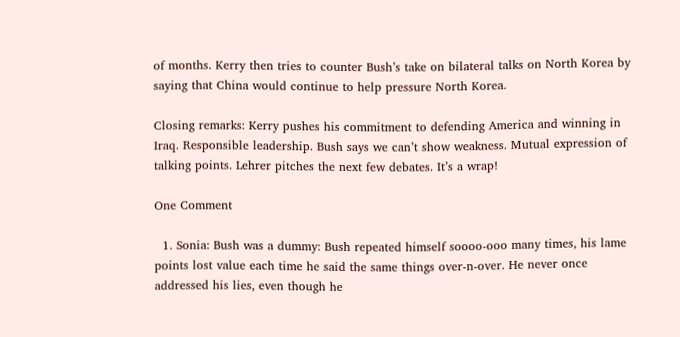of months. Kerry then tries to counter Bush’s take on bilateral talks on North Korea by saying that China would continue to help pressure North Korea.

Closing remarks: Kerry pushes his commitment to defending America and winning in Iraq. Responsible leadership. Bush says we can’t show weakness. Mutual expression of talking points. Lehrer pitches the next few debates. It’s a wrap!

One Comment

  1. Sonia: Bush was a dummy: Bush repeated himself soooo-ooo many times, his lame points lost value each time he said the same things over-n-over. He never once addressed his lies, even though he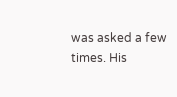was asked a few times. His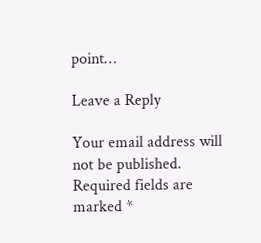point…

Leave a Reply

Your email address will not be published. Required fields are marked *